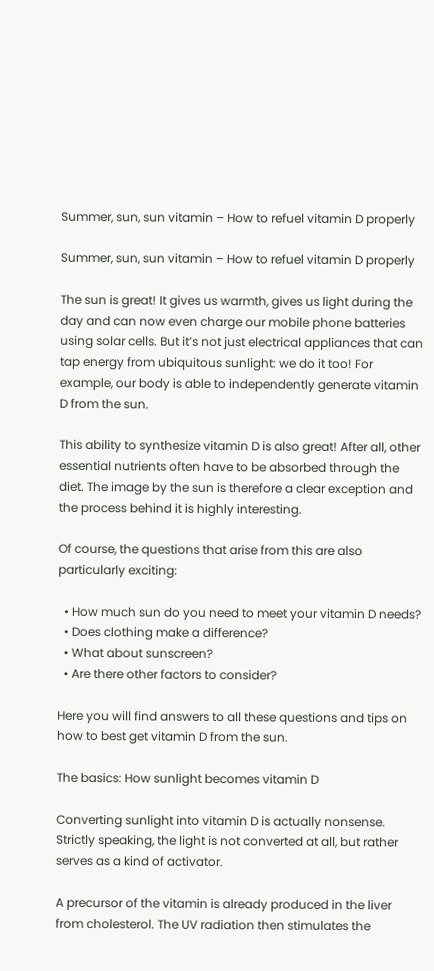Summer, sun, sun vitamin – How to refuel vitamin D properly

Summer, sun, sun vitamin – How to refuel vitamin D properly

The sun is great! It gives us warmth, gives us light during the day and can now even charge our mobile phone batteries using solar cells. But it’s not just electrical appliances that can tap energy from ubiquitous sunlight: we do it too! For example, our body is able to independently generate vitamin D from the sun.

This ability to synthesize vitamin D is also great! After all, other essential nutrients often have to be absorbed through the diet. The image by the sun is therefore a clear exception and the process behind it is highly interesting.

Of course, the questions that arise from this are also particularly exciting:

  • How much sun do you need to meet your vitamin D needs?
  • Does clothing make a difference?
  • What about sunscreen?
  • Are there other factors to consider?

Here you will find answers to all these questions and tips on how to best get vitamin D from the sun.

The basics: How sunlight becomes vitamin D

Converting sunlight into vitamin D is actually nonsense. Strictly speaking, the light is not converted at all, but rather serves as a kind of activator.

A precursor of the vitamin is already produced in the liver from cholesterol. The UV radiation then stimulates the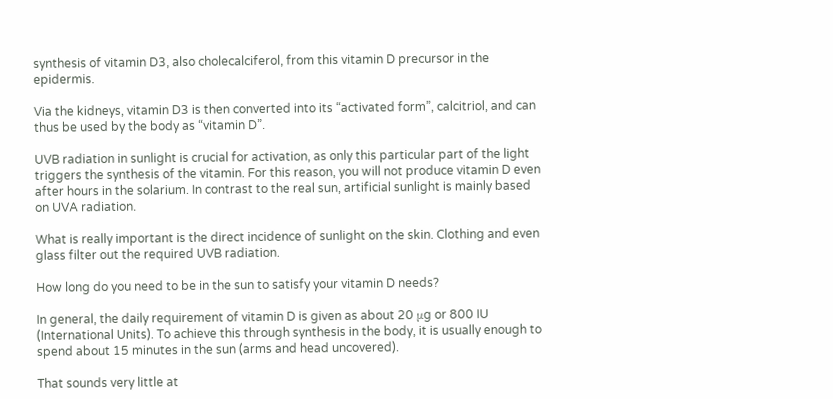synthesis of vitamin D3, also cholecalciferol, from this vitamin D precursor in the epidermis.

Via the kidneys, vitamin D3 is then converted into its “activated form”, calcitriol, and can thus be used by the body as “vitamin D”.

UVB radiation in sunlight is crucial for activation, as only this particular part of the light triggers the synthesis of the vitamin. For this reason, you will not produce vitamin D even after hours in the solarium. In contrast to the real sun, artificial sunlight is mainly based on UVA radiation.

What is really important is the direct incidence of sunlight on the skin. Clothing and even glass filter out the required UVB radiation.

How long do you need to be in the sun to satisfy your vitamin D needs?

In general, the daily requirement of vitamin D is given as about 20 μg or 800 IU (International Units). To achieve this through synthesis in the body, it is usually enough to spend about 15 minutes in the sun (arms and head uncovered).

That sounds very little at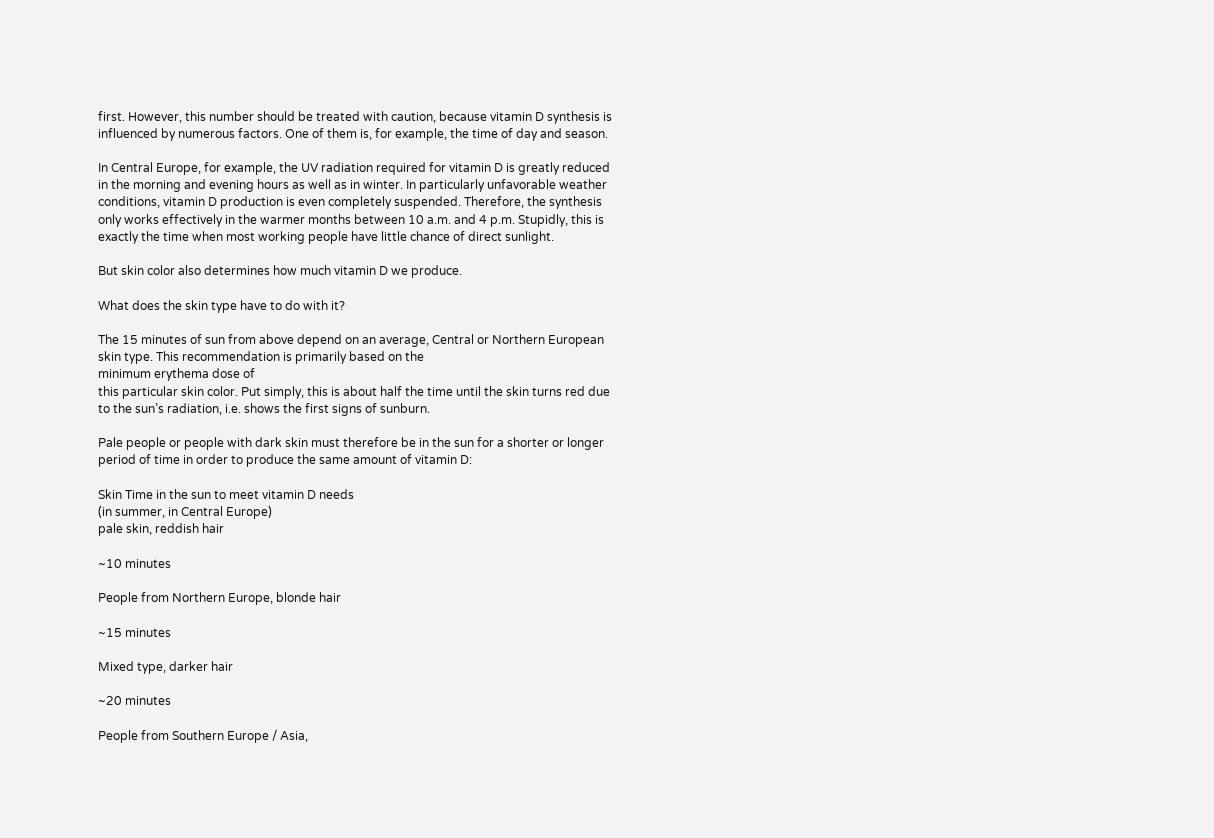first. However, this number should be treated with caution, because vitamin D synthesis is influenced by numerous factors. One of them is, for example, the time of day and season.

In Central Europe, for example, the UV radiation required for vitamin D is greatly reduced in the morning and evening hours as well as in winter. In particularly unfavorable weather conditions, vitamin D production is even completely suspended. Therefore, the synthesis only works effectively in the warmer months between 10 a.m. and 4 p.m. Stupidly, this is exactly the time when most working people have little chance of direct sunlight.

But skin color also determines how much vitamin D we produce.

What does the skin type have to do with it?

The 15 minutes of sun from above depend on an average, Central or Northern European skin type. This recommendation is primarily based on the
minimum erythema dose of
this particular skin color. Put simply, this is about half the time until the skin turns red due to the sun’s radiation, i.e. shows the first signs of sunburn.

Pale people or people with dark skin must therefore be in the sun for a shorter or longer period of time in order to produce the same amount of vitamin D:

Skin Time in the sun to meet vitamin D needs
(in summer, in Central Europe)
pale skin, reddish hair

~10 minutes

People from Northern Europe, blonde hair

~15 minutes

Mixed type, darker hair

~20 minutes

People from Southern Europe / Asia,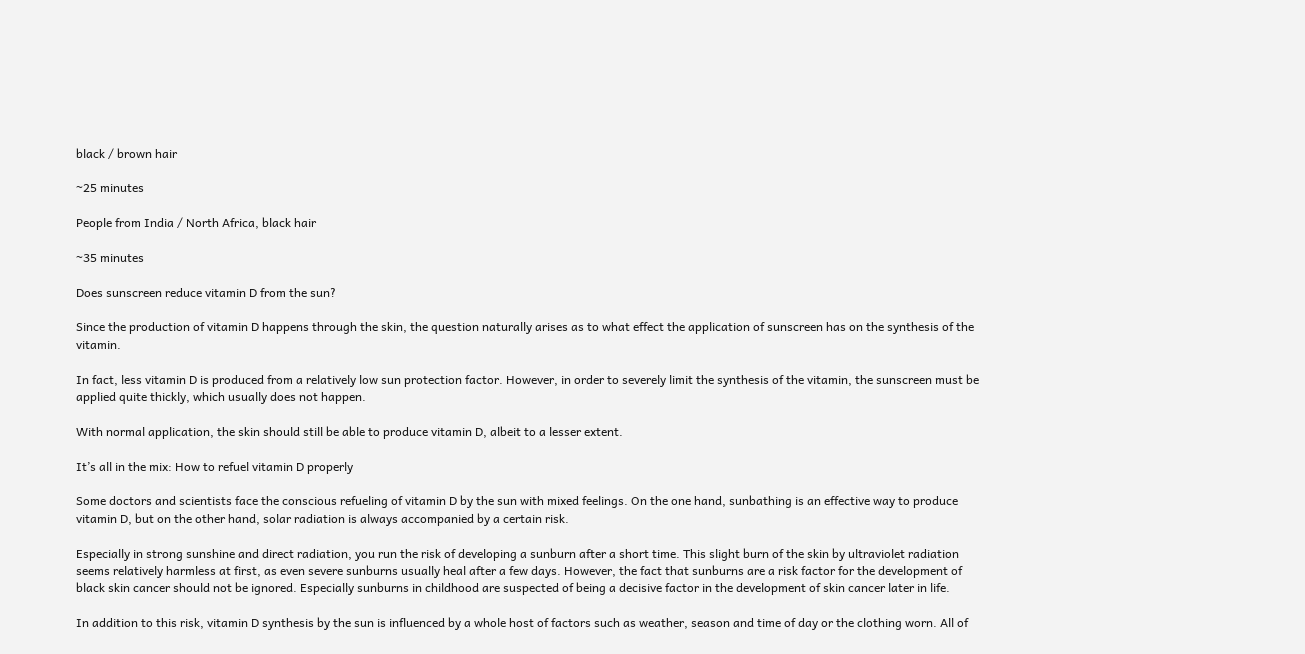black / brown hair

~25 minutes

People from India / North Africa, black hair

~35 minutes

Does sunscreen reduce vitamin D from the sun?

Since the production of vitamin D happens through the skin, the question naturally arises as to what effect the application of sunscreen has on the synthesis of the vitamin.

In fact, less vitamin D is produced from a relatively low sun protection factor. However, in order to severely limit the synthesis of the vitamin, the sunscreen must be applied quite thickly, which usually does not happen.

With normal application, the skin should still be able to produce vitamin D, albeit to a lesser extent.

It’s all in the mix: How to refuel vitamin D properly

Some doctors and scientists face the conscious refueling of vitamin D by the sun with mixed feelings. On the one hand, sunbathing is an effective way to produce vitamin D, but on the other hand, solar radiation is always accompanied by a certain risk.

Especially in strong sunshine and direct radiation, you run the risk of developing a sunburn after a short time. This slight burn of the skin by ultraviolet radiation seems relatively harmless at first, as even severe sunburns usually heal after a few days. However, the fact that sunburns are a risk factor for the development of black skin cancer should not be ignored. Especially sunburns in childhood are suspected of being a decisive factor in the development of skin cancer later in life.

In addition to this risk, vitamin D synthesis by the sun is influenced by a whole host of factors such as weather, season and time of day or the clothing worn. All of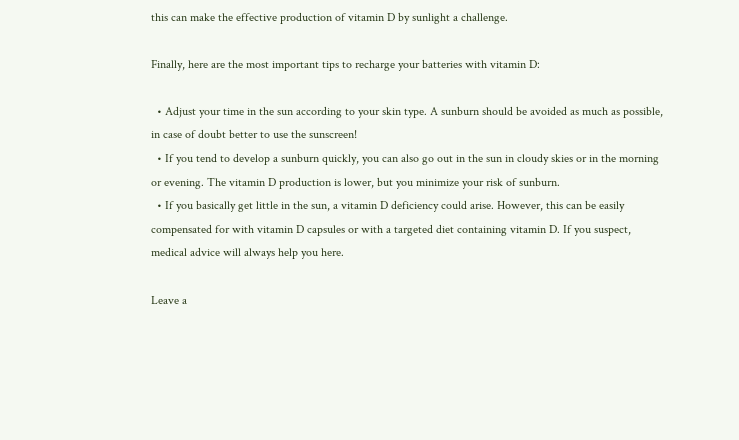this can make the effective production of vitamin D by sunlight a challenge.

Finally, here are the most important tips to recharge your batteries with vitamin D:

  • Adjust your time in the sun according to your skin type. A sunburn should be avoided as much as possible, in case of doubt better to use the sunscreen!
  • If you tend to develop a sunburn quickly, you can also go out in the sun in cloudy skies or in the morning or evening. The vitamin D production is lower, but you minimize your risk of sunburn.
  • If you basically get little in the sun, a vitamin D deficiency could arise. However, this can be easily compensated for with vitamin D capsules or with a targeted diet containing vitamin D. If you suspect, medical advice will always help you here.

Leave a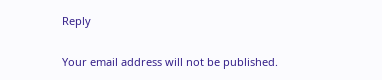Reply

Your email address will not be published.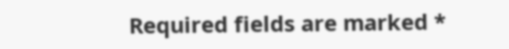Required fields are marked *